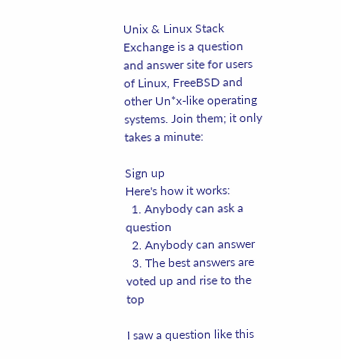Unix & Linux Stack Exchange is a question and answer site for users of Linux, FreeBSD and other Un*x-like operating systems. Join them; it only takes a minute:

Sign up
Here's how it works:
  1. Anybody can ask a question
  2. Anybody can answer
  3. The best answers are voted up and rise to the top

I saw a question like this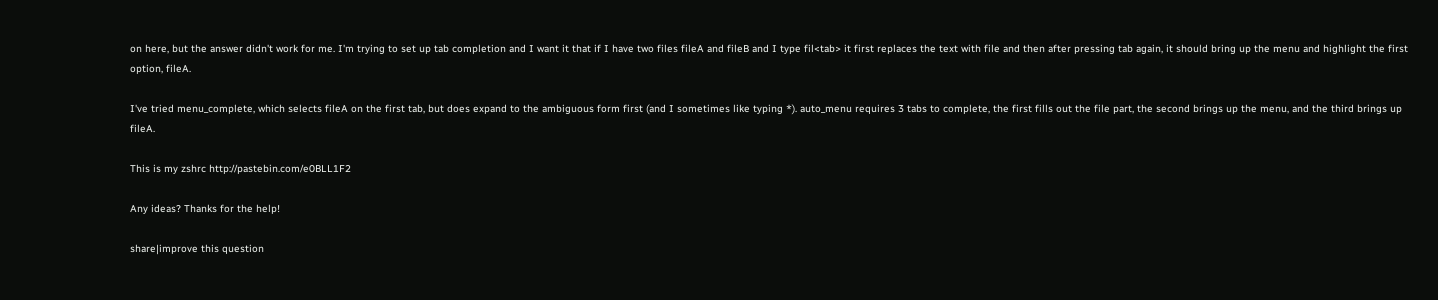on here, but the answer didn't work for me. I'm trying to set up tab completion and I want it that if I have two files fileA and fileB and I type fil<tab> it first replaces the text with file and then after pressing tab again, it should bring up the menu and highlight the first option, fileA.

I've tried menu_complete, which selects fileA on the first tab, but does expand to the ambiguous form first (and I sometimes like typing *). auto_menu requires 3 tabs to complete, the first fills out the file part, the second brings up the menu, and the third brings up fileA.

This is my zshrc http://pastebin.com/e0BLL1F2

Any ideas? Thanks for the help!

share|improve this question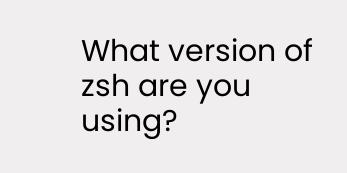What version of zsh are you using?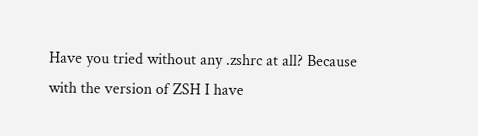Have you tried without any .zshrc at all? Because with the version of ZSH I have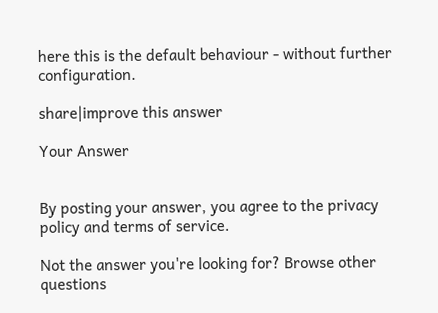here this is the default behaviour - without further configuration.

share|improve this answer

Your Answer


By posting your answer, you agree to the privacy policy and terms of service.

Not the answer you're looking for? Browse other questions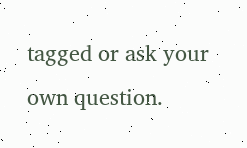tagged or ask your own question.